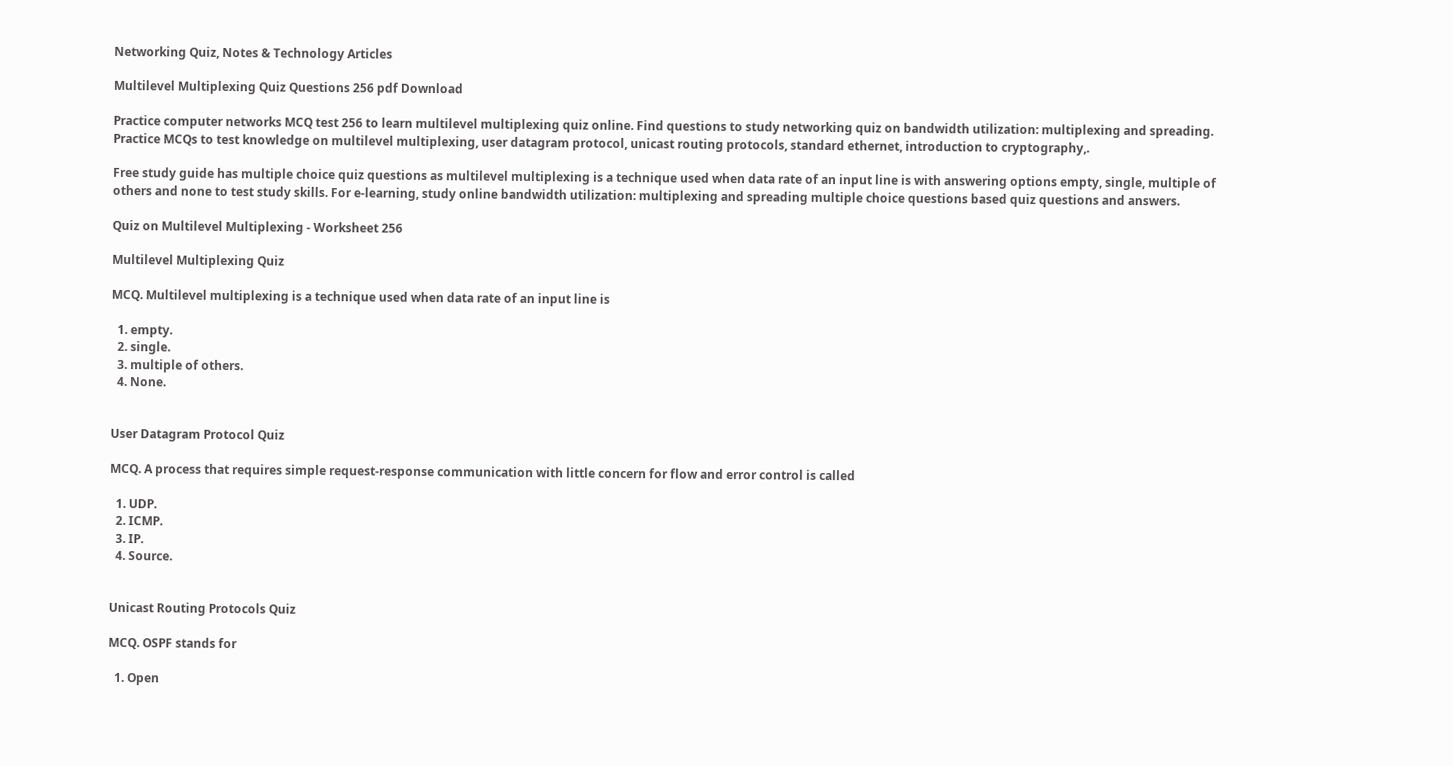Networking Quiz, Notes & Technology Articles

Multilevel Multiplexing Quiz Questions 256 pdf Download

Practice computer networks MCQ test 256 to learn multilevel multiplexing quiz online. Find questions to study networking quiz on bandwidth utilization: multiplexing and spreading. Practice MCQs to test knowledge on multilevel multiplexing, user datagram protocol, unicast routing protocols, standard ethernet, introduction to cryptography,.

Free study guide has multiple choice quiz questions as multilevel multiplexing is a technique used when data rate of an input line is with answering options empty, single, multiple of others and none to test study skills. For e-learning, study online bandwidth utilization: multiplexing and spreading multiple choice questions based quiz questions and answers.

Quiz on Multilevel Multiplexing - Worksheet 256

Multilevel Multiplexing Quiz

MCQ. Multilevel multiplexing is a technique used when data rate of an input line is

  1. empty.
  2. single.
  3. multiple of others.
  4. None.


User Datagram Protocol Quiz

MCQ. A process that requires simple request-response communication with little concern for flow and error control is called

  1. UDP.
  2. ICMP.
  3. IP.
  4. Source.


Unicast Routing Protocols Quiz

MCQ. OSPF stands for

  1. Open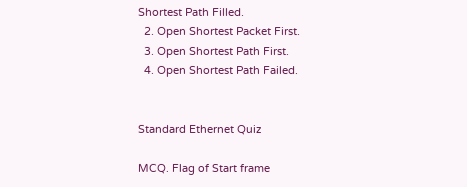Shortest Path Filled.
  2. Open Shortest Packet First.
  3. Open Shortest Path First.
  4. Open Shortest Path Failed.


Standard Ethernet Quiz

MCQ. Flag of Start frame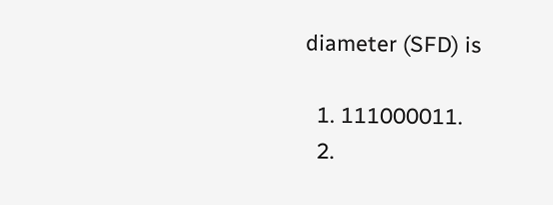diameter (SFD) is

  1. 111000011.
  2.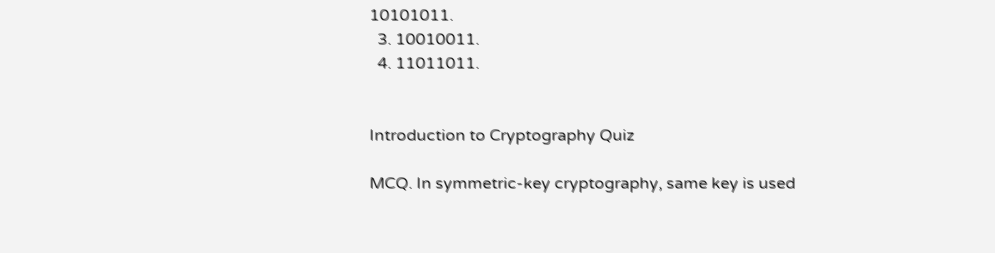10101011.
  3. 10010011.
  4. 11011011.


Introduction to Cryptography Quiz

MCQ. In symmetric-key cryptography, same key is used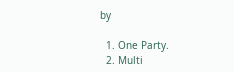by

  1. One Party.
  2. Multi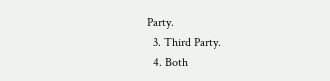Party.
  3. Third Party.
  4. Both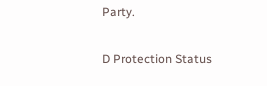Party.

D Protection Status